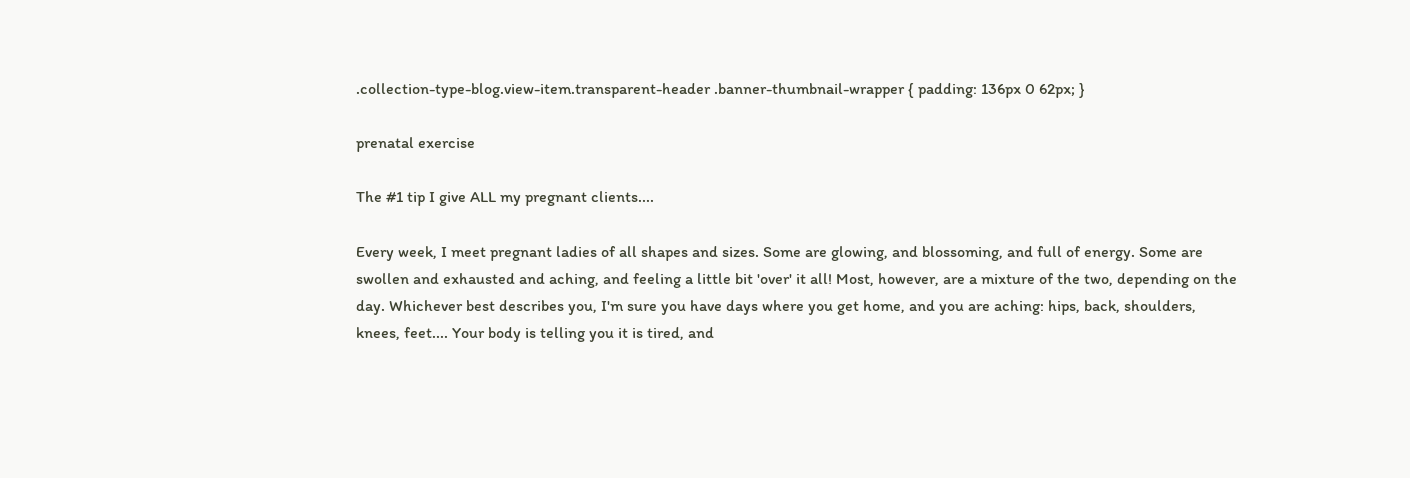.collection-type-blog.view-item.transparent-header .banner-thumbnail-wrapper { padding: 136px 0 62px; }

prenatal exercise

The #1 tip I give ALL my pregnant clients....

Every week, I meet pregnant ladies of all shapes and sizes. Some are glowing, and blossoming, and full of energy. Some are swollen and exhausted and aching, and feeling a little bit 'over' it all! Most, however, are a mixture of the two, depending on the day. Whichever best describes you, I'm sure you have days where you get home, and you are aching: hips, back, shoulders, knees, feet.... Your body is telling you it is tired, and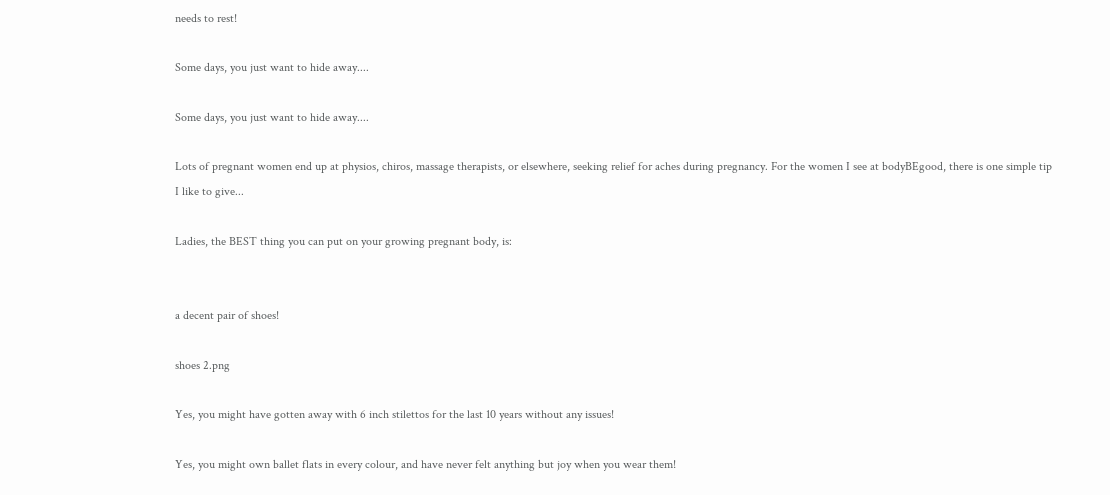needs to rest!

Some days, you just want to hide away....

Some days, you just want to hide away....

Lots of pregnant women end up at physios, chiros, massage therapists, or elsewhere, seeking relief for aches during pregnancy. For the women I see at bodyBEgood, there is one simple tip I like to give...

Ladies, the BEST thing you can put on your growing pregnant body, is:


a decent pair of shoes!

shoes 2.png

Yes, you might have gotten away with 6 inch stilettos for the last 10 years without any issues!

Yes, you might own ballet flats in every colour, and have never felt anything but joy when you wear them!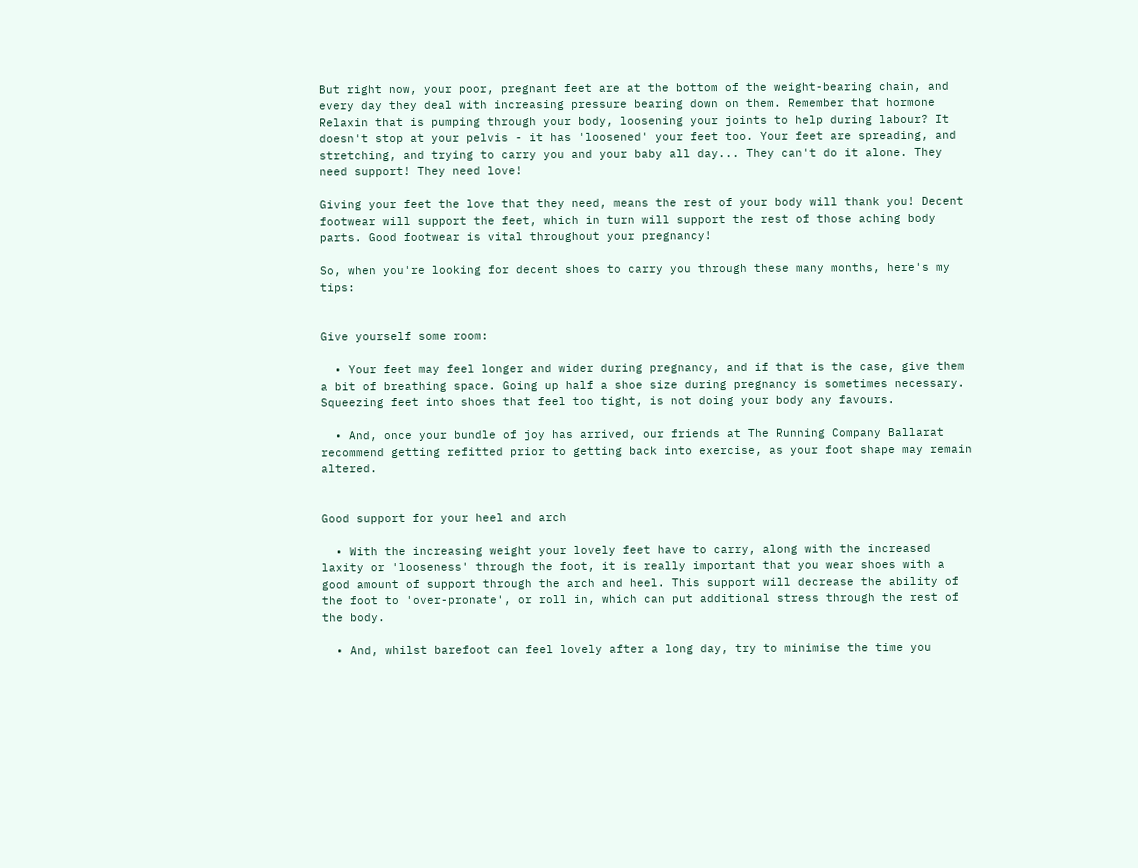But right now, your poor, pregnant feet are at the bottom of the weight-bearing chain, and every day they deal with increasing pressure bearing down on them. Remember that hormone Relaxin that is pumping through your body, loosening your joints to help during labour? It doesn't stop at your pelvis - it has 'loosened' your feet too. Your feet are spreading, and stretching, and trying to carry you and your baby all day... They can't do it alone. They need support! They need love!

Giving your feet the love that they need, means the rest of your body will thank you! Decent footwear will support the feet, which in turn will support the rest of those aching body parts. Good footwear is vital throughout your pregnancy!

So, when you're looking for decent shoes to carry you through these many months, here's my tips:


Give yourself some room:

  • Your feet may feel longer and wider during pregnancy, and if that is the case, give them a bit of breathing space. Going up half a shoe size during pregnancy is sometimes necessary.  Squeezing feet into shoes that feel too tight, is not doing your body any favours.

  • And, once your bundle of joy has arrived, our friends at The Running Company Ballarat recommend getting refitted prior to getting back into exercise, as your foot shape may remain altered.


Good support for your heel and arch

  • With the increasing weight your lovely feet have to carry, along with the increased laxity or 'looseness' through the foot, it is really important that you wear shoes with a good amount of support through the arch and heel. This support will decrease the ability of the foot to 'over-pronate', or roll in, which can put additional stress through the rest of the body.

  • And, whilst barefoot can feel lovely after a long day, try to minimise the time you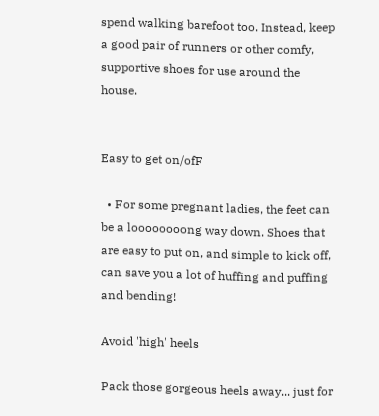spend walking barefoot too. Instead, keep a good pair of runners or other comfy, supportive shoes for use around the house.


Easy to get on/ofF

  • For some pregnant ladies, the feet can be a loooooooong way down. Shoes that are easy to put on, and simple to kick off, can save you a lot of huffing and puffing and bending!

Avoid 'high' heels

Pack those gorgeous heels away... just for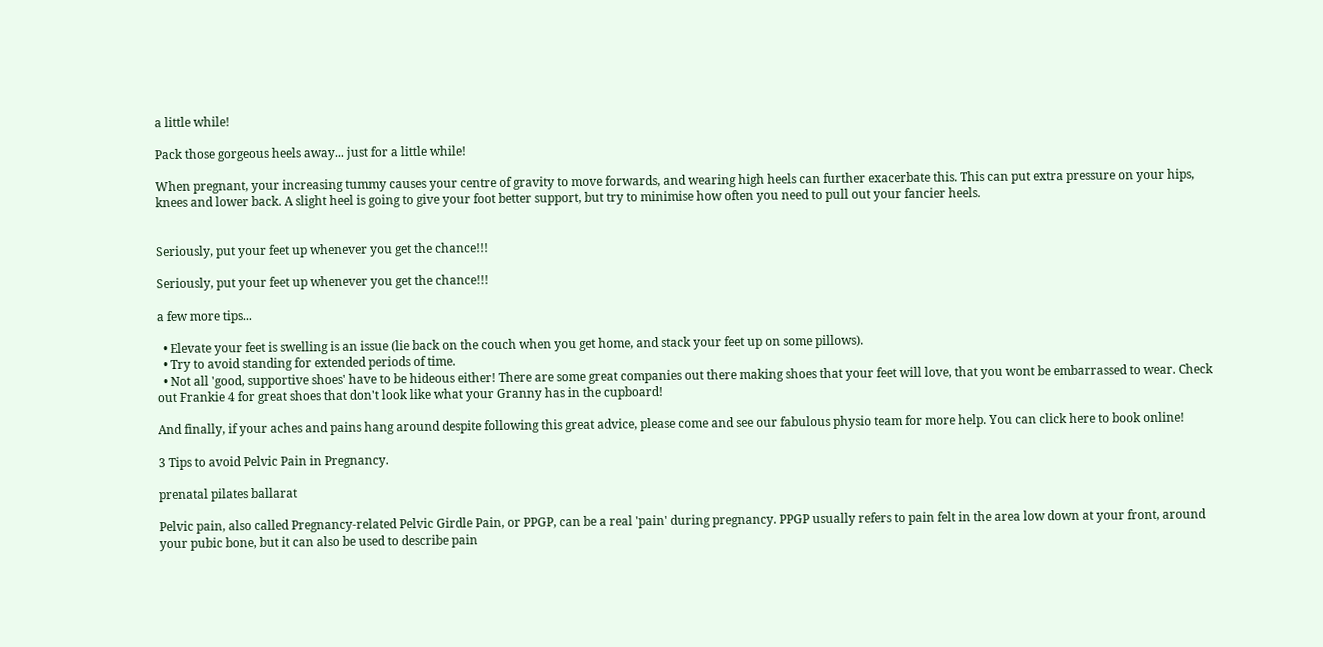a little while!

Pack those gorgeous heels away... just for a little while!

When pregnant, your increasing tummy causes your centre of gravity to move forwards, and wearing high heels can further exacerbate this. This can put extra pressure on your hips, knees and lower back. A slight heel is going to give your foot better support, but try to minimise how often you need to pull out your fancier heels.


Seriously, put your feet up whenever you get the chance!!!

Seriously, put your feet up whenever you get the chance!!!

a few more tips...

  • Elevate your feet is swelling is an issue (lie back on the couch when you get home, and stack your feet up on some pillows).
  • Try to avoid standing for extended periods of time.
  • Not all 'good, supportive shoes' have to be hideous either! There are some great companies out there making shoes that your feet will love, that you wont be embarrassed to wear. Check out Frankie 4 for great shoes that don't look like what your Granny has in the cupboard!

And finally, if your aches and pains hang around despite following this great advice, please come and see our fabulous physio team for more help. You can click here to book online!

3 Tips to avoid Pelvic Pain in Pregnancy.

prenatal pilates ballarat

Pelvic pain, also called Pregnancy-related Pelvic Girdle Pain, or PPGP, can be a real 'pain' during pregnancy. PPGP usually refers to pain felt in the area low down at your front, around your pubic bone, but it can also be used to describe pain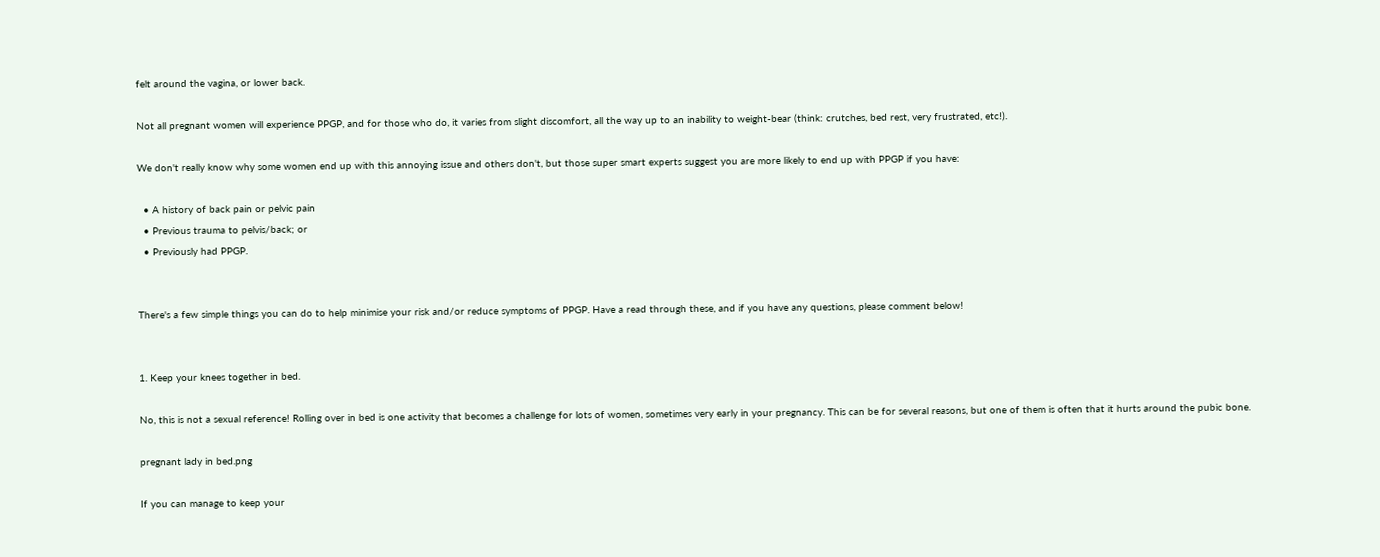felt around the vagina, or lower back.

Not all pregnant women will experience PPGP, and for those who do, it varies from slight discomfort, all the way up to an inability to weight-bear (think: crutches, bed rest, very frustrated, etc!).

We don't really know why some women end up with this annoying issue and others don't, but those super smart experts suggest you are more likely to end up with PPGP if you have:

  • A history of back pain or pelvic pain
  • Previous trauma to pelvis/back; or
  • Previously had PPGP.


There's a few simple things you can do to help minimise your risk and/or reduce symptoms of PPGP. Have a read through these, and if you have any questions, please comment below!


1. Keep your knees together in bed.

No, this is not a sexual reference! Rolling over in bed is one activity that becomes a challenge for lots of women, sometimes very early in your pregnancy. This can be for several reasons, but one of them is often that it hurts around the pubic bone.

pregnant lady in bed.png

If you can manage to keep your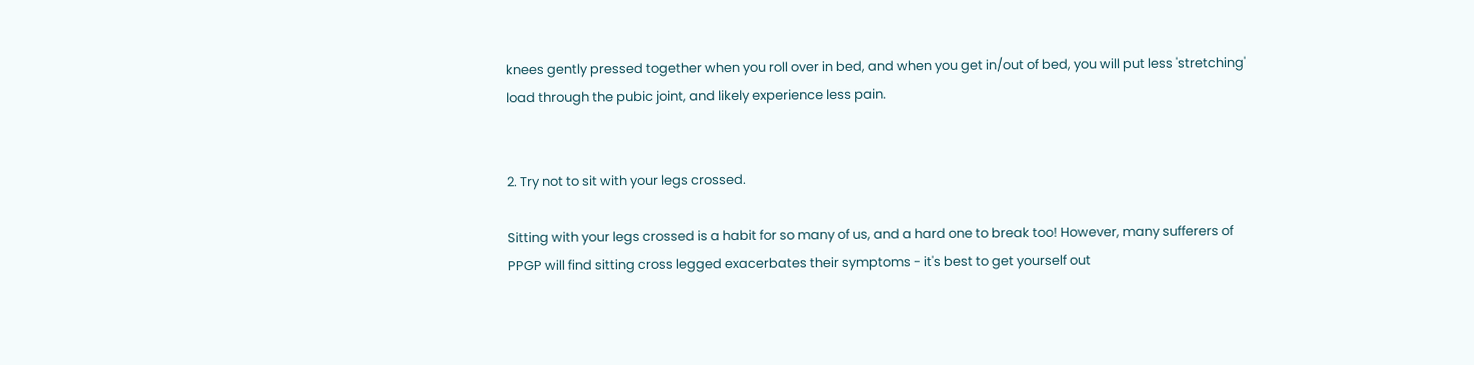knees gently pressed together when you roll over in bed, and when you get in/out of bed, you will put less 'stretching' load through the pubic joint, and likely experience less pain.


2. Try not to sit with your legs crossed.

Sitting with your legs crossed is a habit for so many of us, and a hard one to break too! However, many sufferers of PPGP will find sitting cross legged exacerbates their symptoms - it's best to get yourself out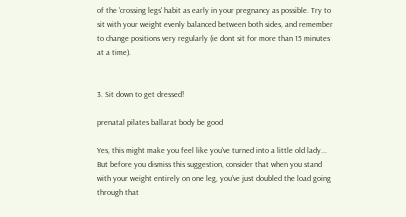of the 'crossing legs' habit as early in your pregnancy as possible. Try to sit with your weight evenly balanced between both sides, and remember to change positions very regularly (ie dont sit for more than 15 minutes at a time).


3. Sit down to get dressed!

prenatal pilates ballarat body be good

Yes, this might make you feel like you've turned into a little old lady... But before you dismiss this suggestion, consider that when you stand with your weight entirely on one leg, you've just doubled the load going through that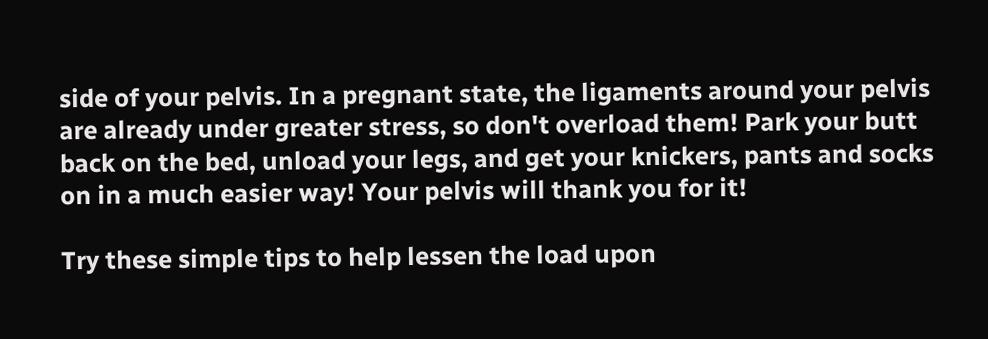side of your pelvis. In a pregnant state, the ligaments around your pelvis are already under greater stress, so don't overload them! Park your butt back on the bed, unload your legs, and get your knickers, pants and socks on in a much easier way! Your pelvis will thank you for it!

Try these simple tips to help lessen the load upon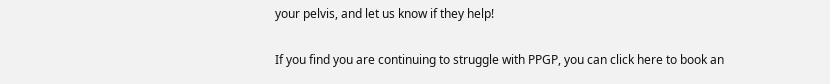your pelvis, and let us know if they help!

If you find you are continuing to struggle with PPGP, you can click here to book an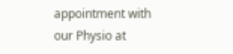appointment with our Physio at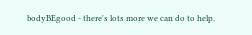bodyBEgood - there's lots more we can do to help.